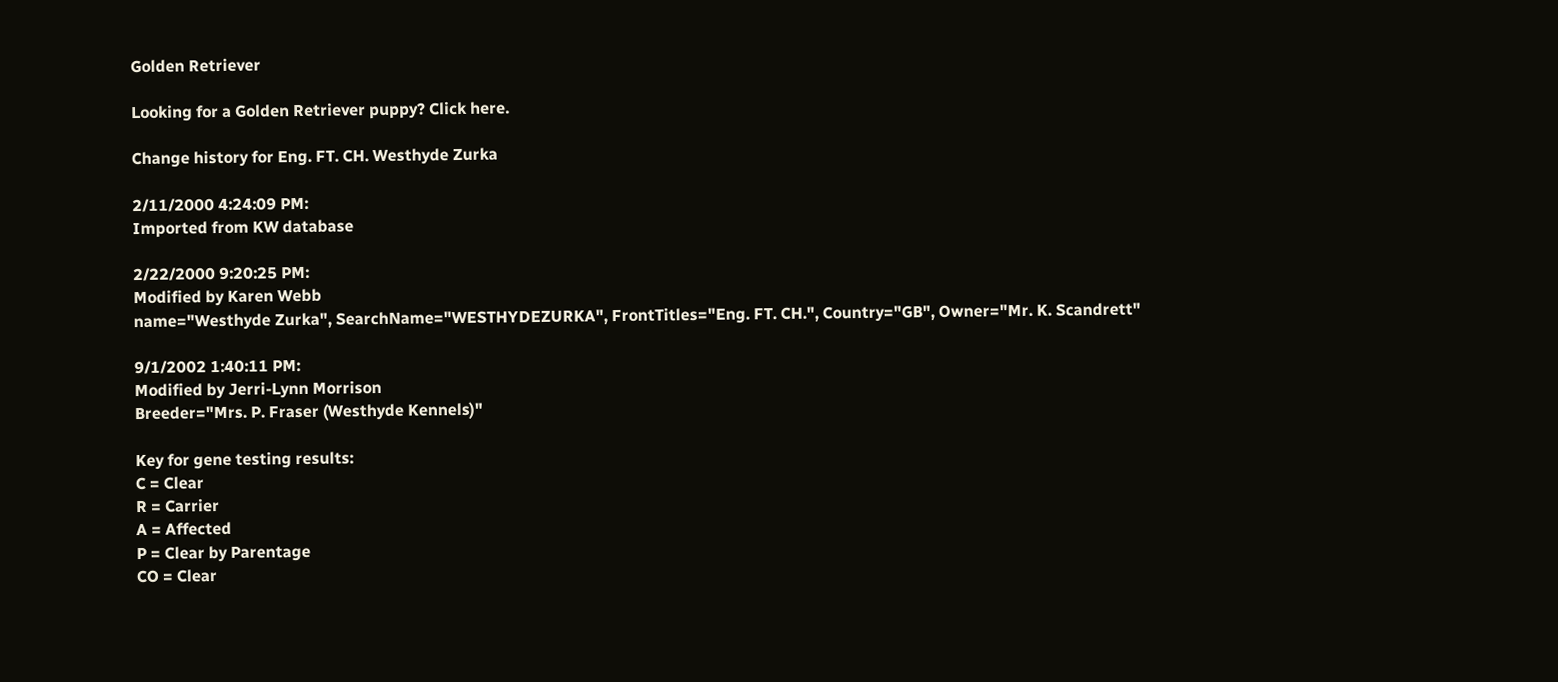Golden Retriever

Looking for a Golden Retriever puppy? Click here.

Change history for Eng. FT. CH. Westhyde Zurka

2/11/2000 4:24:09 PM:
Imported from KW database

2/22/2000 9:20:25 PM:
Modified by Karen Webb
name="Westhyde Zurka", SearchName="WESTHYDEZURKA", FrontTitles="Eng. FT. CH.", Country="GB", Owner="Mr. K. Scandrett"

9/1/2002 1:40:11 PM:
Modified by Jerri-Lynn Morrison
Breeder="Mrs. P. Fraser (Westhyde Kennels)"

Key for gene testing results:
C = Clear
R = Carrier
A = Affected
P = Clear by Parentage
CO = Clear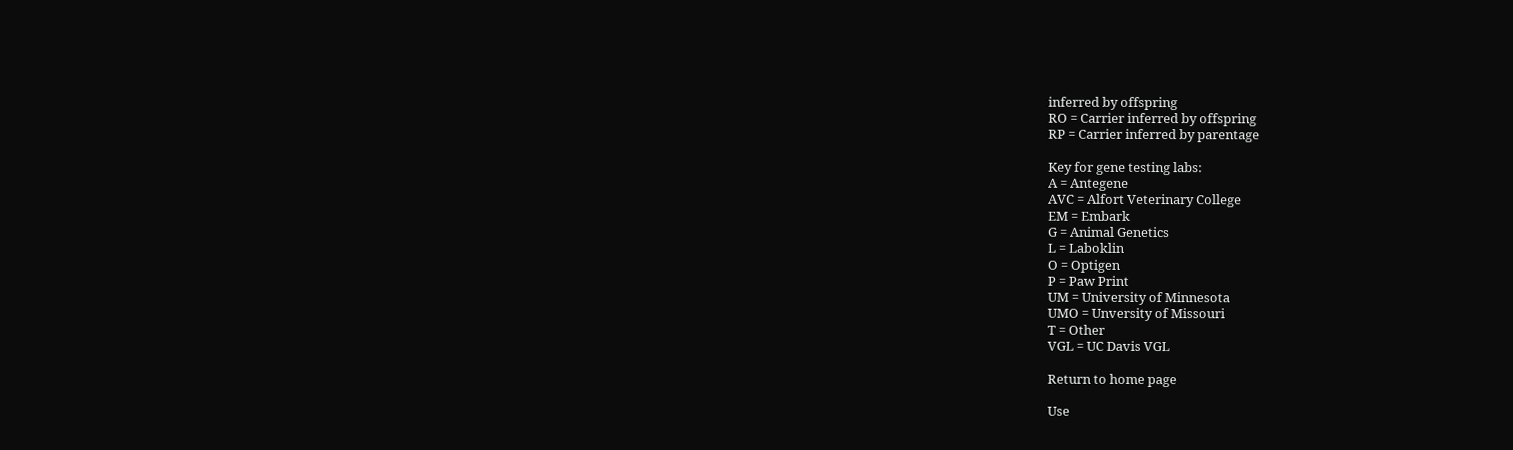inferred by offspring
RO = Carrier inferred by offspring
RP = Carrier inferred by parentage

Key for gene testing labs:
A = Antegene
AVC = Alfort Veterinary College
EM = Embark
G = Animal Genetics
L = Laboklin
O = Optigen
P = Paw Print
UM = University of Minnesota
UMO = Unversity of Missouri
T = Other
VGL = UC Davis VGL

Return to home page

Use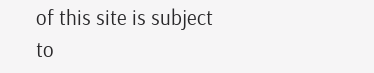of this site is subject to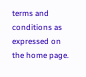terms and conditions as expressed on the home page.